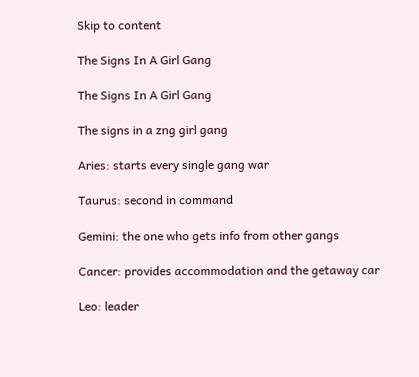Skip to content

The Signs In A Girl Gang

The Signs In A Girl Gang

The signs in a zng girl gang

Aries: starts every single gang war

Taurus: second in command

Gemini: the one who gets info from other gangs

Cancer: provides accommodation and the getaway car

Leo: leader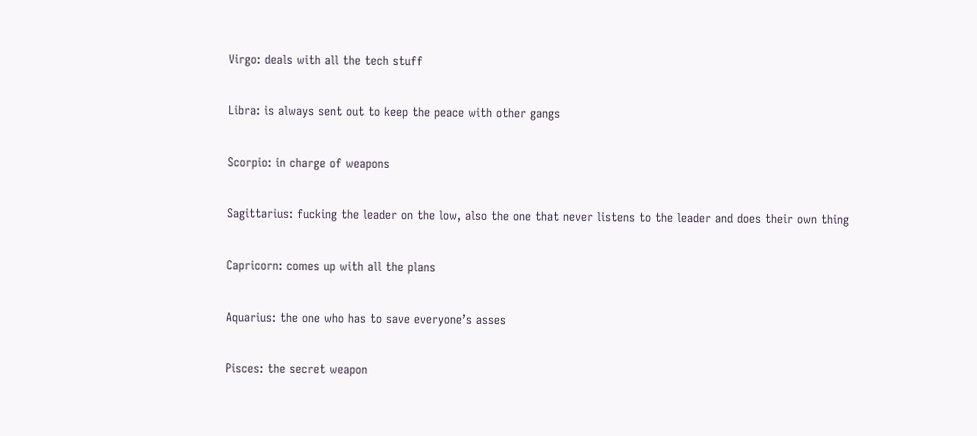Virgo: deals with all the tech stuff

Libra: is always sent out to keep the peace with other gangs

Scorpio: in charge of weapons

Sagittarius: fucking the leader on the low, also the one that never listens to the leader and does their own thing

Capricorn: comes up with all the plans

Aquarius: the one who has to save everyone’s asses

Pisces: the secret weapon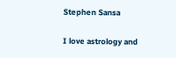Stephen Sansa

I love astrology and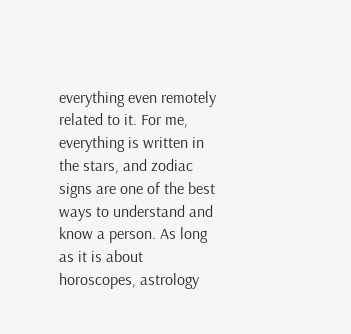everything even remotely related to it. For me, everything is written in the stars, and zodiac signs are one of the best ways to understand and know a person. As long as it is about horoscopes, astrology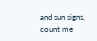and sun signs, count me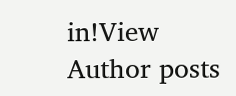in!View Author posts